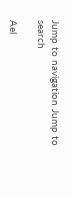Jump to navigation Jump to search

Ael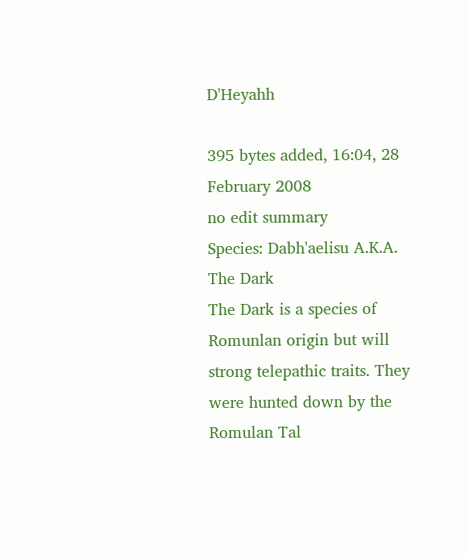D'Heyahh

395 bytes added, 16:04, 28 February 2008
no edit summary
Species: Dabh'aelisu A.K.A. The Dark
The Dark is a species of Romunlan origin but will strong telepathic traits. They were hunted down by the Romulan Tal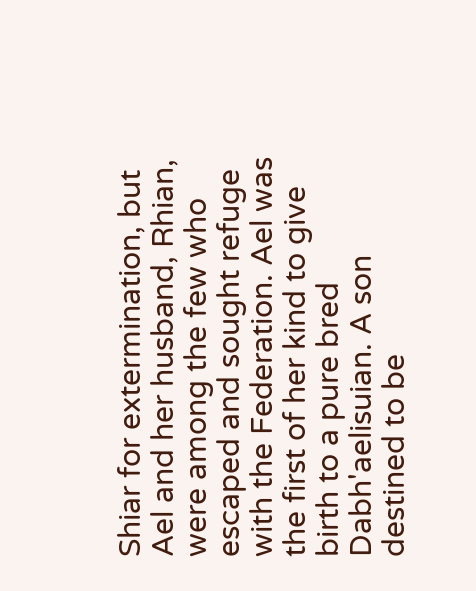Shiar for extermination, but Ael and her husband, Rhian, were among the few who escaped and sought refuge with the Federation. Ael was the first of her kind to give birth to a pure bred Dabh'aelisuian. A son destined to be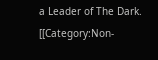a Leader of The Dark.
[[Category:Non-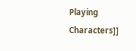Playing Characters]]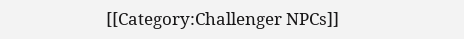[[Category:Challenger NPCs]]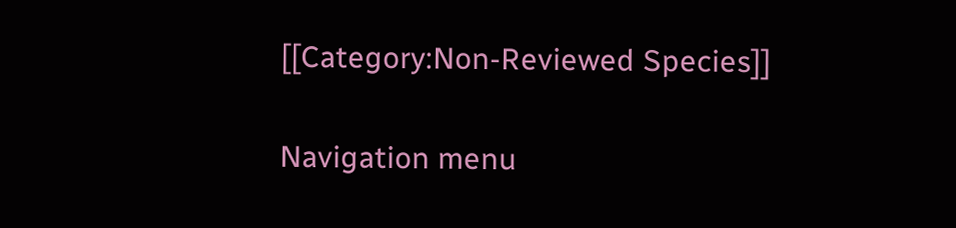[[Category:Non-Reviewed Species]]

Navigation menu